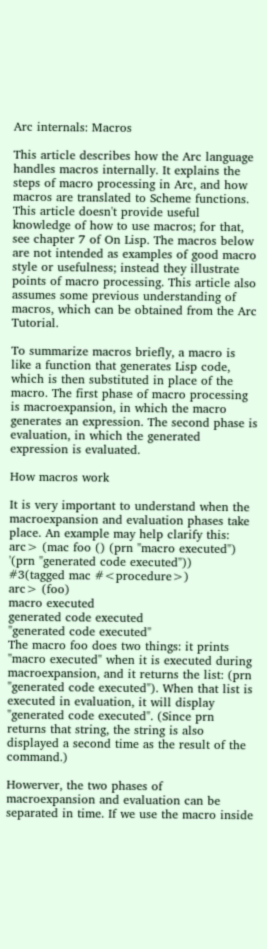Arc internals: Macros

This article describes how the Arc language handles macros internally. It explains the steps of macro processing in Arc, and how macros are translated to Scheme functions. This article doesn't provide useful knowledge of how to use macros; for that, see chapter 7 of On Lisp. The macros below are not intended as examples of good macro style or usefulness; instead they illustrate points of macro processing. This article also assumes some previous understanding of macros, which can be obtained from the Arc Tutorial.

To summarize macros briefly, a macro is like a function that generates Lisp code, which is then substituted in place of the macro. The first phase of macro processing is macroexpansion, in which the macro generates an expression. The second phase is evaluation, in which the generated expression is evaluated.

How macros work

It is very important to understand when the macroexpansion and evaluation phases take place. An example may help clarify this:
arc> (mac foo () (prn "macro executed") '(prn "generated code executed"))
#3(tagged mac #<procedure>)
arc> (foo)
macro executed
generated code executed
"generated code executed"
The macro foo does two things: it prints "macro executed" when it is executed during macroexpansion, and it returns the list: (prn "generated code executed"). When that list is executed in evaluation, it will display "generated code executed". (Since prn returns that string, the string is also displayed a second time as the result of the command.)

Howerver, the two phases of macroexpansion and evaluation can be separated in time. If we use the macro inside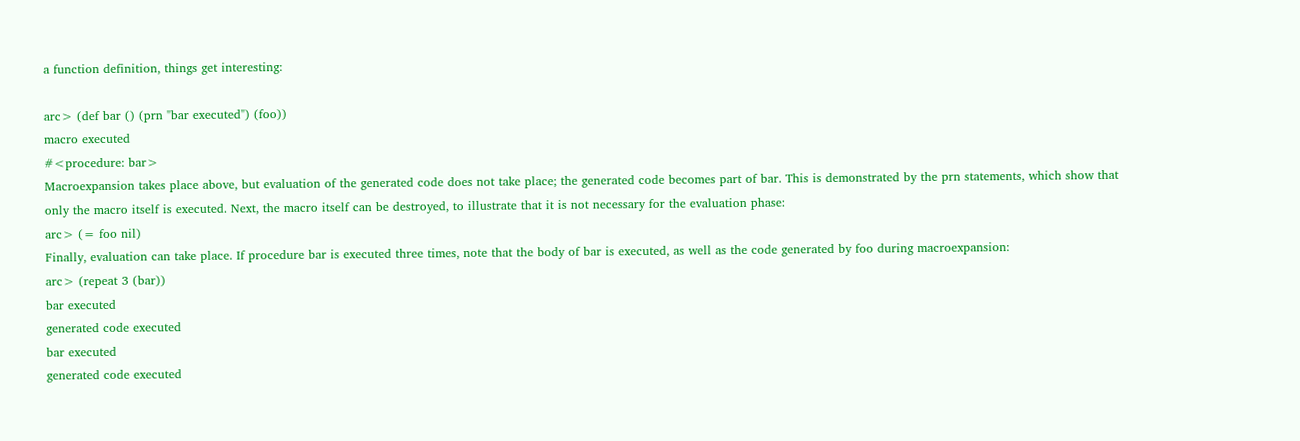a function definition, things get interesting:

arc> (def bar () (prn "bar executed") (foo))
macro executed
#<procedure: bar>
Macroexpansion takes place above, but evaluation of the generated code does not take place; the generated code becomes part of bar. This is demonstrated by the prn statements, which show that only the macro itself is executed. Next, the macro itself can be destroyed, to illustrate that it is not necessary for the evaluation phase:
arc> (= foo nil)
Finally, evaluation can take place. If procedure bar is executed three times, note that the body of bar is executed, as well as the code generated by foo during macroexpansion:
arc> (repeat 3 (bar))
bar executed
generated code executed
bar executed
generated code executed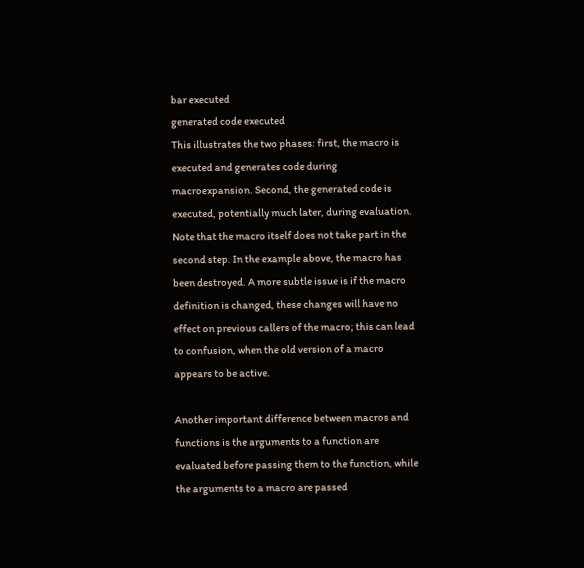bar executed
generated code executed
This illustrates the two phases: first, the macro is executed and generates code during macroexpansion. Second, the generated code is executed, potentially much later, during evaluation. Note that the macro itself does not take part in the second step. In the example above, the macro has been destroyed. A more subtle issue is if the macro definition is changed, these changes will have no effect on previous callers of the macro; this can lead to confusion, when the old version of a macro appears to be active.

Another important difference between macros and functions is the arguments to a function are evaluated before passing them to the function, while the arguments to a macro are passed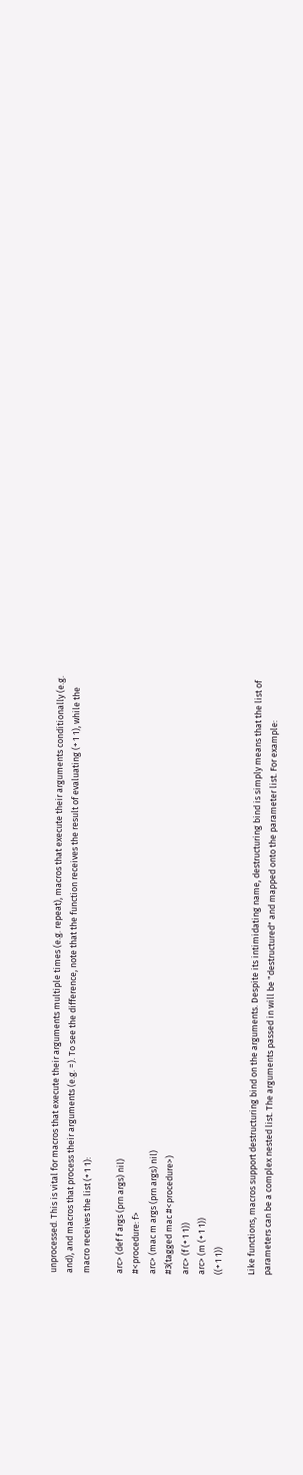unprocessed. This is vital for macros that execute their arguments multiple times (e.g. repeat), macros that execute their arguments conditionally (e.g. and), and macros that process their arguments (e.g. =). To see the difference, note that the function receives the result of evaluating (+ 1 1), while the macro receives the list (+ 1 1):

arc> (def f args (prn args) nil)
#<procedure: f>
arc> (mac m args (prn args) nil)
#3(tagged mac #<procedure>)
arc> (f (+ 1 1))
arc> (m (+ 1 1))
((+ 1 1))

Like functions, macros support destructuring bind on the arguments. Despite its intimidating name, destructuring bind is simply means that the list of parameters can be a complex nested list. The arguments passed in will be "destructured" and mapped onto the parameter list. For example: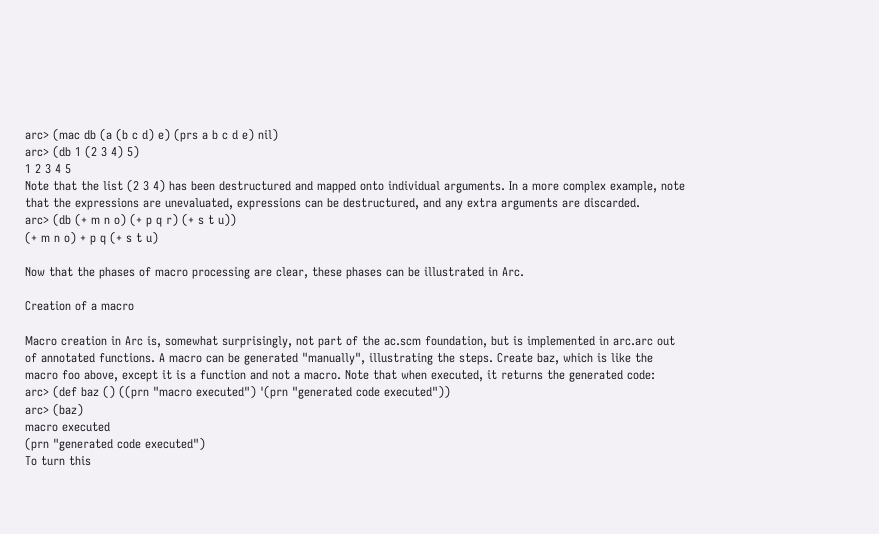arc> (mac db (a (b c d) e) (prs a b c d e) nil)
arc> (db 1 (2 3 4) 5)
1 2 3 4 5
Note that the list (2 3 4) has been destructured and mapped onto individual arguments. In a more complex example, note that the expressions are unevaluated, expressions can be destructured, and any extra arguments are discarded.
arc> (db (+ m n o) (+ p q r) (+ s t u))
(+ m n o) + p q (+ s t u)

Now that the phases of macro processing are clear, these phases can be illustrated in Arc.

Creation of a macro

Macro creation in Arc is, somewhat surprisingly, not part of the ac.scm foundation, but is implemented in arc.arc out of annotated functions. A macro can be generated "manually", illustrating the steps. Create baz, which is like the macro foo above, except it is a function and not a macro. Note that when executed, it returns the generated code:
arc> (def baz () ((prn "macro executed") '(prn "generated code executed"))
arc> (baz)
macro executed
(prn "generated code executed")
To turn this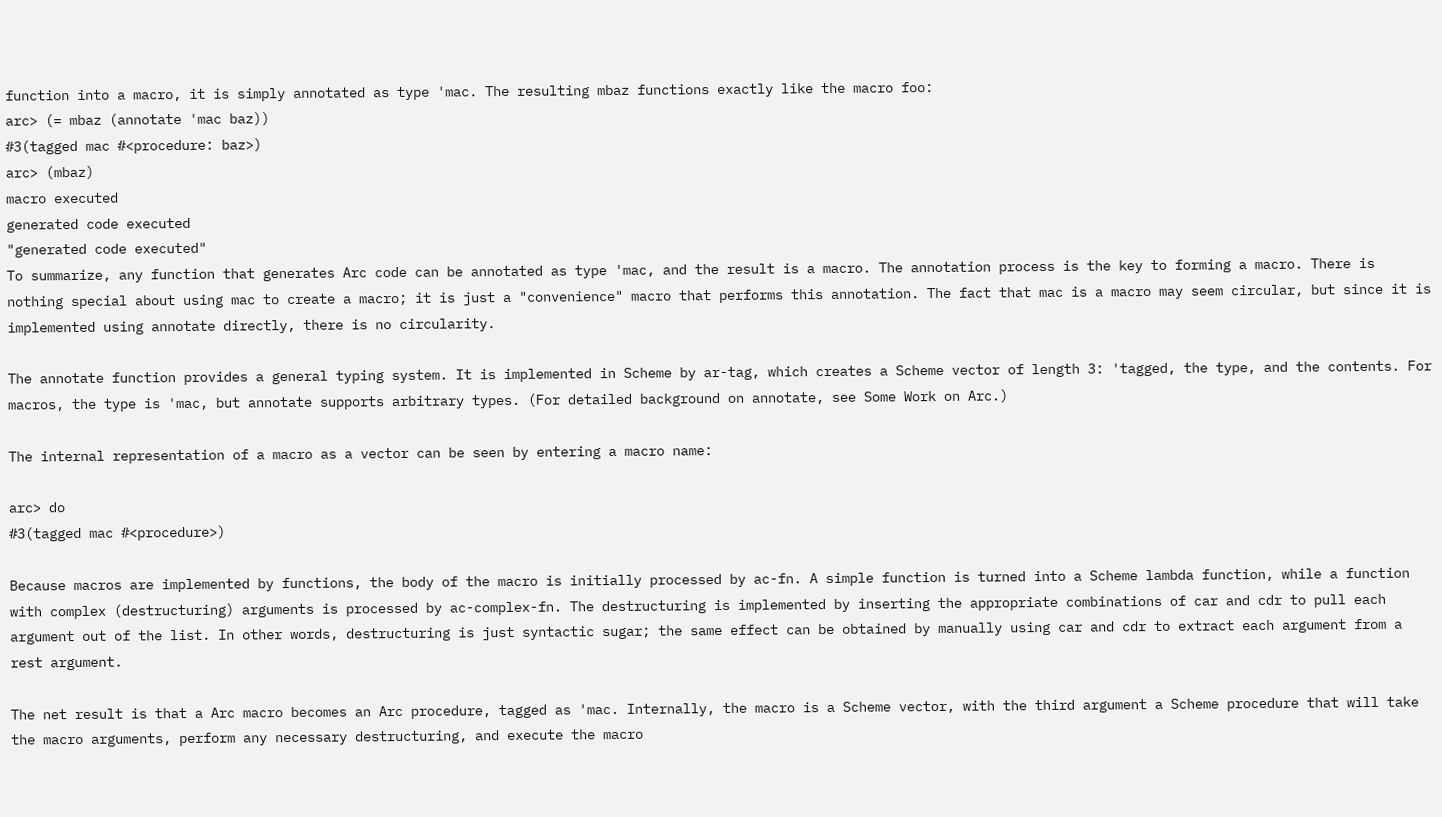function into a macro, it is simply annotated as type 'mac. The resulting mbaz functions exactly like the macro foo:
arc> (= mbaz (annotate 'mac baz))
#3(tagged mac #<procedure: baz>)
arc> (mbaz)
macro executed
generated code executed
"generated code executed"
To summarize, any function that generates Arc code can be annotated as type 'mac, and the result is a macro. The annotation process is the key to forming a macro. There is nothing special about using mac to create a macro; it is just a "convenience" macro that performs this annotation. The fact that mac is a macro may seem circular, but since it is implemented using annotate directly, there is no circularity.

The annotate function provides a general typing system. It is implemented in Scheme by ar-tag, which creates a Scheme vector of length 3: 'tagged, the type, and the contents. For macros, the type is 'mac, but annotate supports arbitrary types. (For detailed background on annotate, see Some Work on Arc.)

The internal representation of a macro as a vector can be seen by entering a macro name:

arc> do
#3(tagged mac #<procedure>)

Because macros are implemented by functions, the body of the macro is initially processed by ac-fn. A simple function is turned into a Scheme lambda function, while a function with complex (destructuring) arguments is processed by ac-complex-fn. The destructuring is implemented by inserting the appropriate combinations of car and cdr to pull each argument out of the list. In other words, destructuring is just syntactic sugar; the same effect can be obtained by manually using car and cdr to extract each argument from a rest argument.

The net result is that a Arc macro becomes an Arc procedure, tagged as 'mac. Internally, the macro is a Scheme vector, with the third argument a Scheme procedure that will take the macro arguments, perform any necessary destructuring, and execute the macro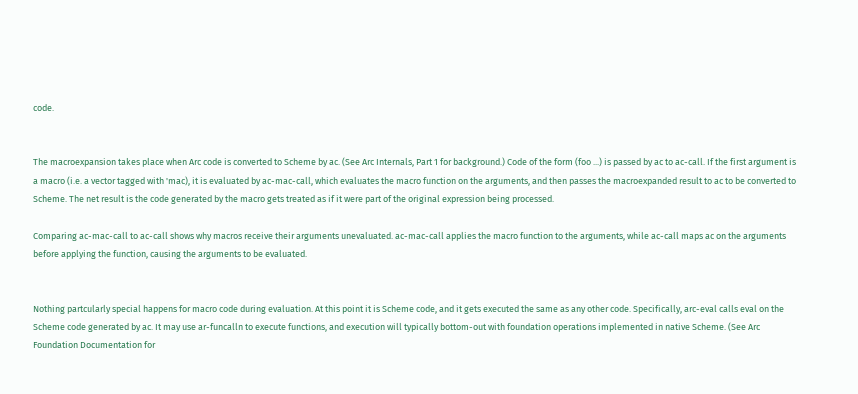code.


The macroexpansion takes place when Arc code is converted to Scheme by ac. (See Arc Internals, Part 1 for background.) Code of the form (foo ...) is passed by ac to ac-call. If the first argument is a macro (i.e. a vector tagged with 'mac), it is evaluated by ac-mac-call, which evaluates the macro function on the arguments, and then passes the macroexpanded result to ac to be converted to Scheme. The net result is the code generated by the macro gets treated as if it were part of the original expression being processed.

Comparing ac-mac-call to ac-call shows why macros receive their arguments unevaluated. ac-mac-call applies the macro function to the arguments, while ac-call maps ac on the arguments before applying the function, causing the arguments to be evaluated.


Nothing partcularly special happens for macro code during evaluation. At this point it is Scheme code, and it gets executed the same as any other code. Specifically, arc-eval calls eval on the Scheme code generated by ac. It may use ar-funcalln to execute functions, and execution will typically bottom-out with foundation operations implemented in native Scheme. (See Arc Foundation Documentation for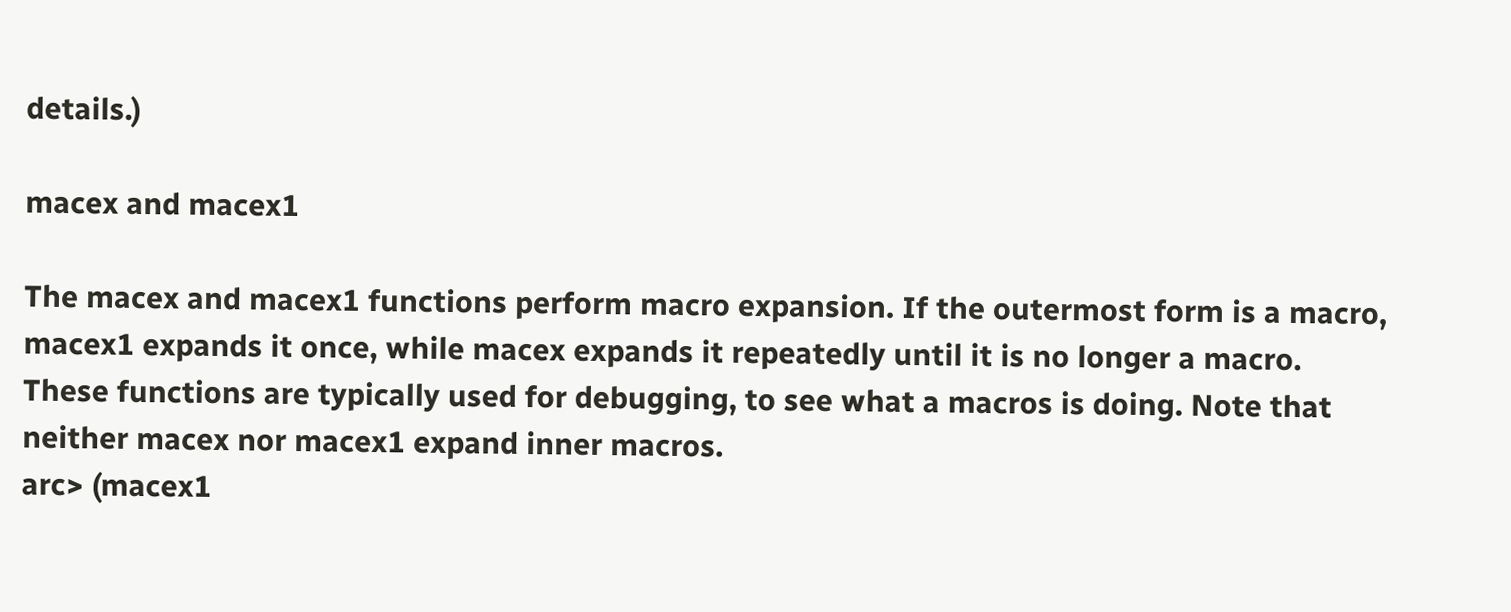details.)

macex and macex1

The macex and macex1 functions perform macro expansion. If the outermost form is a macro, macex1 expands it once, while macex expands it repeatedly until it is no longer a macro. These functions are typically used for debugging, to see what a macros is doing. Note that neither macex nor macex1 expand inner macros.
arc> (macex1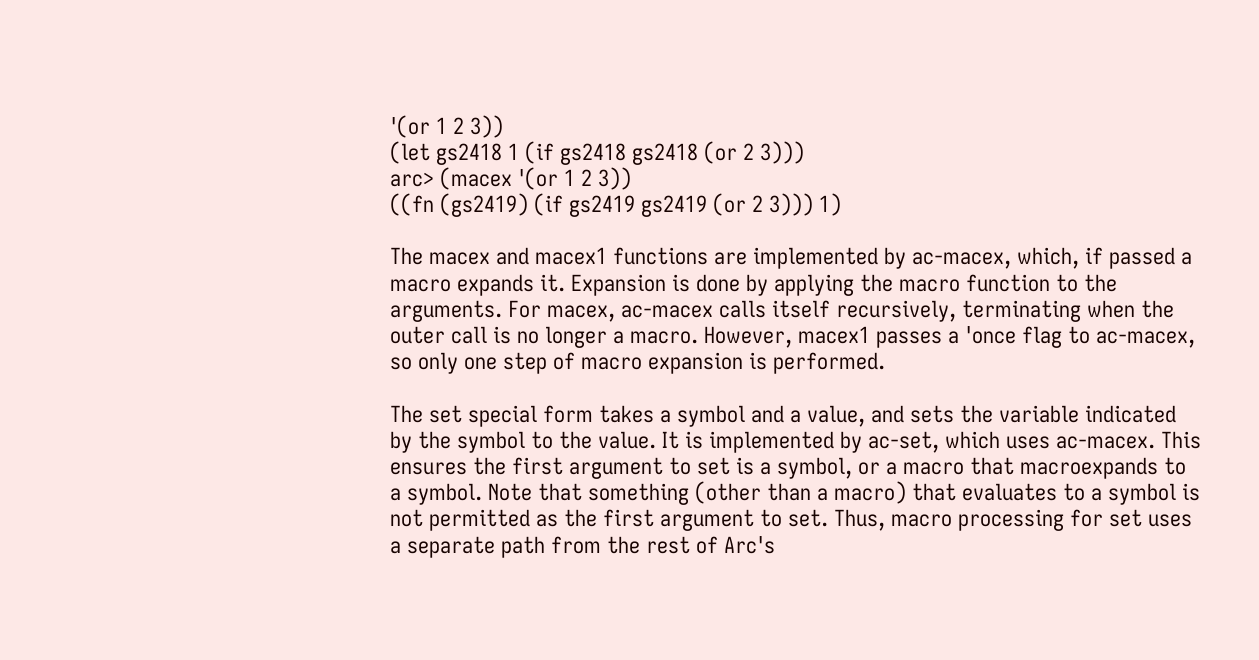'(or 1 2 3))
(let gs2418 1 (if gs2418 gs2418 (or 2 3)))
arc> (macex '(or 1 2 3))
((fn (gs2419) (if gs2419 gs2419 (or 2 3))) 1)

The macex and macex1 functions are implemented by ac-macex, which, if passed a macro expands it. Expansion is done by applying the macro function to the arguments. For macex, ac-macex calls itself recursively, terminating when the outer call is no longer a macro. However, macex1 passes a 'once flag to ac-macex, so only one step of macro expansion is performed.

The set special form takes a symbol and a value, and sets the variable indicated by the symbol to the value. It is implemented by ac-set, which uses ac-macex. This ensures the first argument to set is a symbol, or a macro that macroexpands to a symbol. Note that something (other than a macro) that evaluates to a symbol is not permitted as the first argument to set. Thus, macro processing for set uses a separate path from the rest of Arc's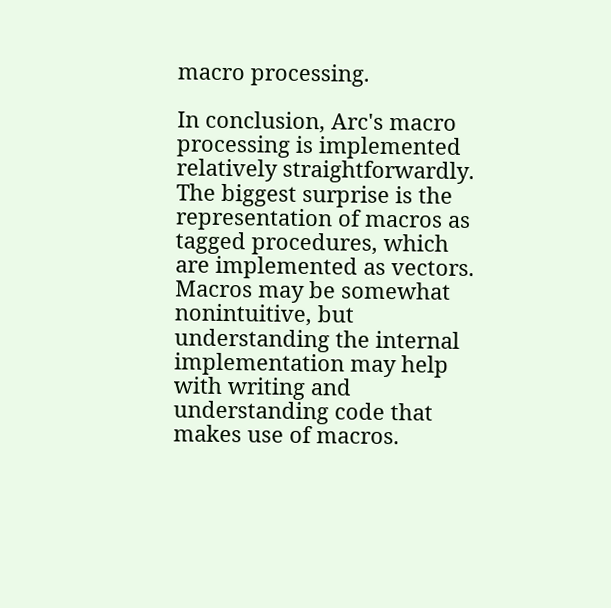macro processing.

In conclusion, Arc's macro processing is implemented relatively straightforwardly. The biggest surprise is the representation of macros as tagged procedures, which are implemented as vectors. Macros may be somewhat nonintuitive, but understanding the internal implementation may help with writing and understanding code that makes use of macros.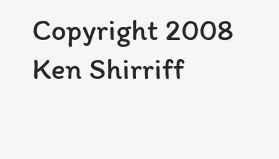Copyright 2008 Ken Shirriff